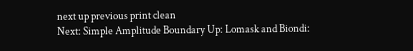next up previous print clean
Next: Simple Amplitude Boundary Up: Lomask and Biondi: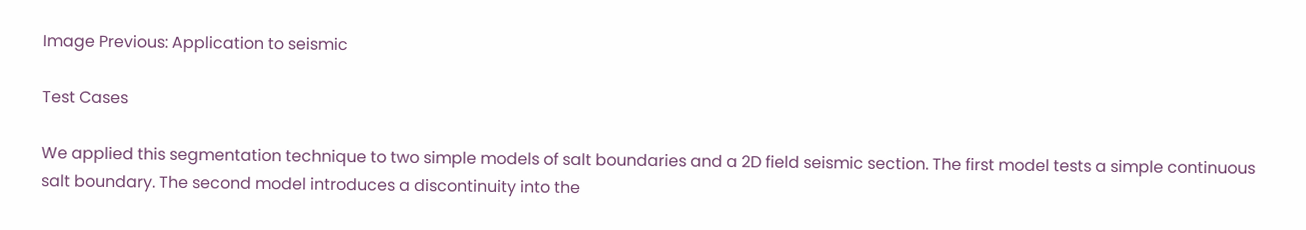Image Previous: Application to seismic

Test Cases

We applied this segmentation technique to two simple models of salt boundaries and a 2D field seismic section. The first model tests a simple continuous salt boundary. The second model introduces a discontinuity into the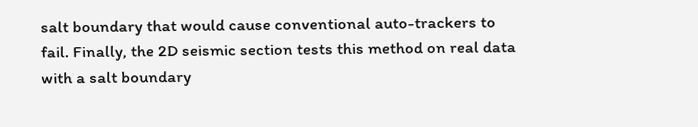salt boundary that would cause conventional auto-trackers to fail. Finally, the 2D seismic section tests this method on real data with a salt boundary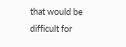that would be difficult for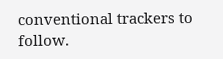conventional trackers to follow.